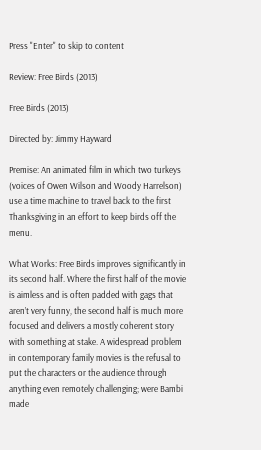Press "Enter" to skip to content

Review: Free Birds (2013)

Free Birds (2013)

Directed by: Jimmy Hayward

Premise: An animated film in which two turkeys (voices of Owen Wilson and Woody Harrelson) use a time machine to travel back to the first Thanksgiving in an effort to keep birds off the menu.

What Works: Free Birds improves significantly in its second half. Where the first half of the movie is aimless and is often padded with gags that aren’t very funny, the second half is much more focused and delivers a mostly coherent story with something at stake. A widespread problem in contemporary family movies is the refusal to put the characters or the audience through anything even remotely challenging; were Bambi made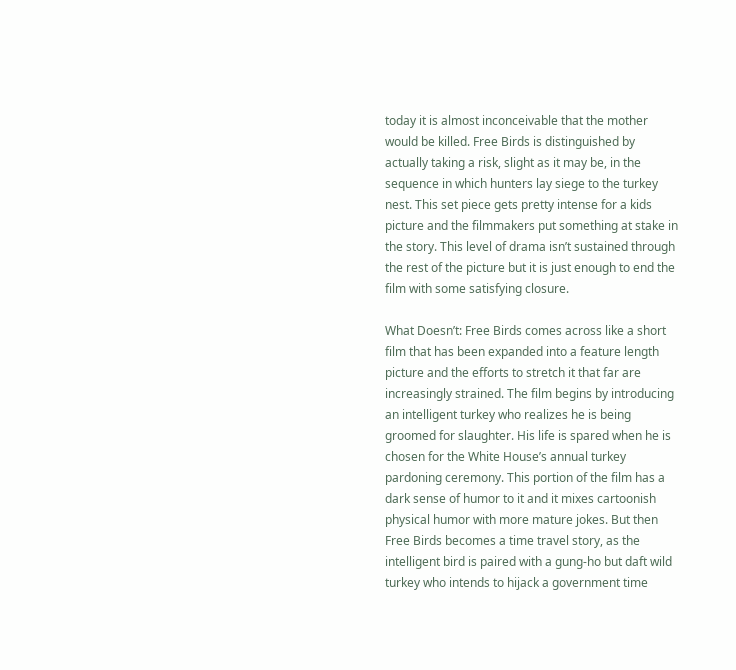today it is almost inconceivable that the mother would be killed. Free Birds is distinguished by actually taking a risk, slight as it may be, in the sequence in which hunters lay siege to the turkey nest. This set piece gets pretty intense for a kids picture and the filmmakers put something at stake in the story. This level of drama isn’t sustained through the rest of the picture but it is just enough to end the film with some satisfying closure.

What Doesn’t: Free Birds comes across like a short film that has been expanded into a feature length picture and the efforts to stretch it that far are increasingly strained. The film begins by introducing an intelligent turkey who realizes he is being groomed for slaughter. His life is spared when he is chosen for the White House’s annual turkey pardoning ceremony. This portion of the film has a dark sense of humor to it and it mixes cartoonish physical humor with more mature jokes. But then Free Birds becomes a time travel story, as the intelligent bird is paired with a gung-ho but daft wild turkey who intends to hijack a government time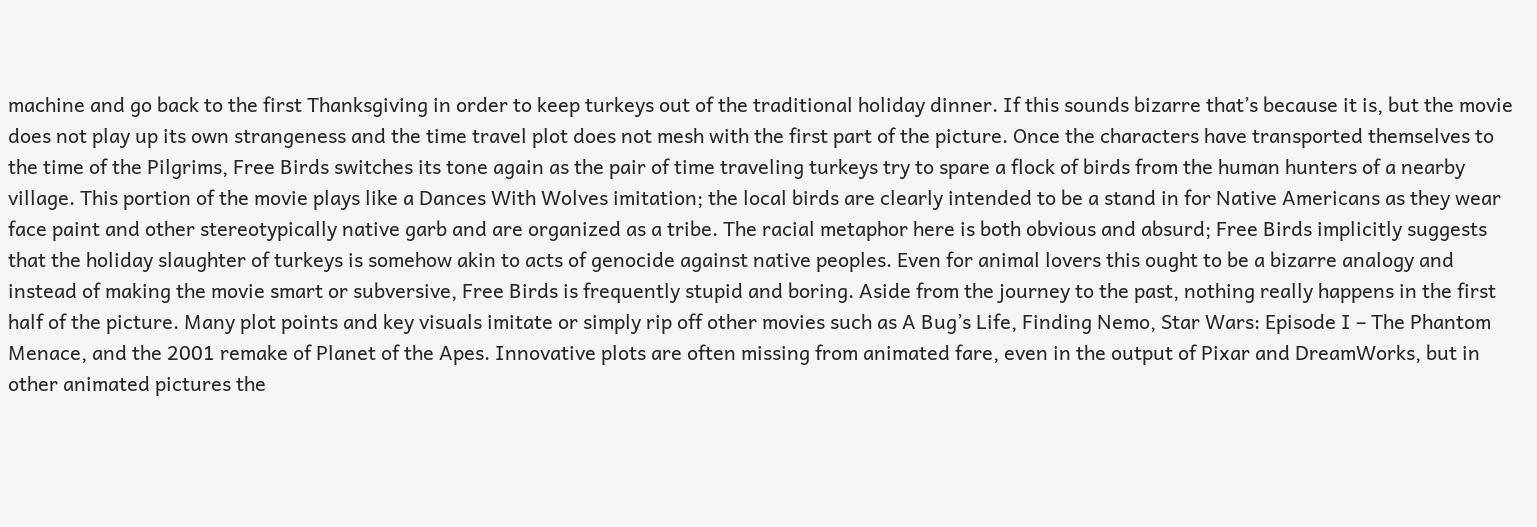machine and go back to the first Thanksgiving in order to keep turkeys out of the traditional holiday dinner. If this sounds bizarre that’s because it is, but the movie does not play up its own strangeness and the time travel plot does not mesh with the first part of the picture. Once the characters have transported themselves to the time of the Pilgrims, Free Birds switches its tone again as the pair of time traveling turkeys try to spare a flock of birds from the human hunters of a nearby village. This portion of the movie plays like a Dances With Wolves imitation; the local birds are clearly intended to be a stand in for Native Americans as they wear face paint and other stereotypically native garb and are organized as a tribe. The racial metaphor here is both obvious and absurd; Free Birds implicitly suggests that the holiday slaughter of turkeys is somehow akin to acts of genocide against native peoples. Even for animal lovers this ought to be a bizarre analogy and instead of making the movie smart or subversive, Free Birds is frequently stupid and boring. Aside from the journey to the past, nothing really happens in the first half of the picture. Many plot points and key visuals imitate or simply rip off other movies such as A Bug’s Life, Finding Nemo, Star Wars: Episode I – The Phantom Menace, and the 2001 remake of Planet of the Apes. Innovative plots are often missing from animated fare, even in the output of Pixar and DreamWorks, but in other animated pictures the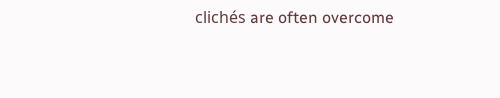clichés are often overcome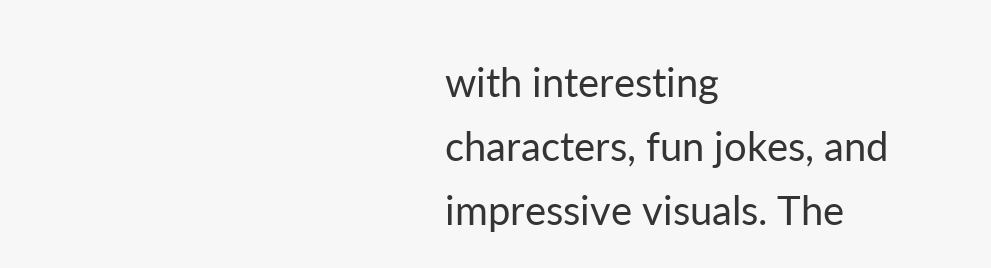with interesting characters, fun jokes, and impressive visuals. The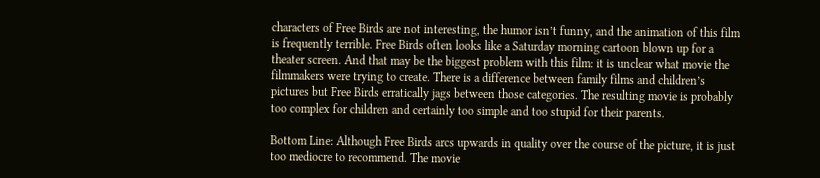characters of Free Birds are not interesting, the humor isn’t funny, and the animation of this film is frequently terrible. Free Birds often looks like a Saturday morning cartoon blown up for a theater screen. And that may be the biggest problem with this film: it is unclear what movie the filmmakers were trying to create. There is a difference between family films and children’s pictures but Free Birds erratically jags between those categories. The resulting movie is probably too complex for children and certainly too simple and too stupid for their parents.

Bottom Line: Although Free Birds arcs upwards in quality over the course of the picture, it is just too mediocre to recommend. The movie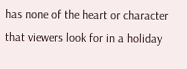has none of the heart or character that viewers look for in a holiday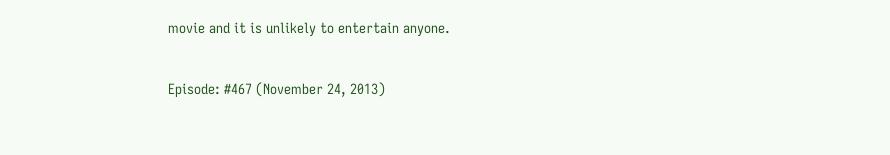movie and it is unlikely to entertain anyone.

Episode: #467 (November 24, 2013)